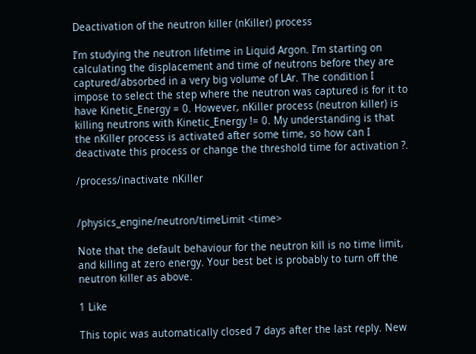Deactivation of the neutron killer (nKiller) process

I’m studying the neutron lifetime in Liquid Argon. I’m starting on calculating the displacement and time of neutrons before they are captured/absorbed in a very big volume of LAr. The condition I impose to select the step where the neutron was captured is for it to have Kinetic_Energy = 0. However, nKiller process (neutron killer) is killing neutrons with Kinetic_Energy != 0. My understanding is that the nKiller process is activated after some time, so how can I deactivate this process or change the threshold time for activation ?.

/process/inactivate nKiller


/physics_engine/neutron/timeLimit <time>

Note that the default behaviour for the neutron kill is no time limit, and killing at zero energy. Your best bet is probably to turn off the neutron killer as above.

1 Like

This topic was automatically closed 7 days after the last reply. New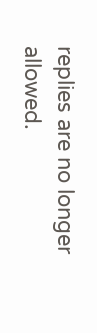replies are no longer allowed.